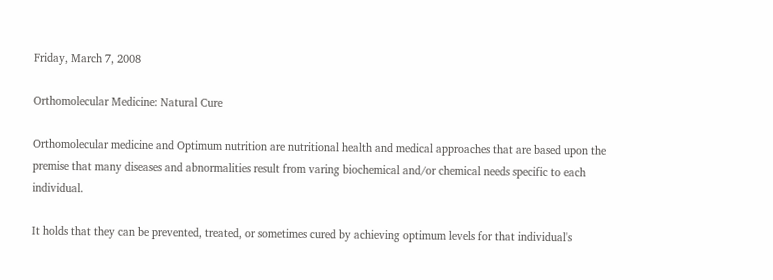Friday, March 7, 2008

Orthomolecular Medicine: Natural Cure

Orthomolecular medicine and Optimum nutrition are nutritional health and medical approaches that are based upon the premise that many diseases and abnormalities result from varing biochemical and/or chemical needs specific to each individual.

It holds that they can be prevented, treated, or sometimes cured by achieving optimum levels for that individual's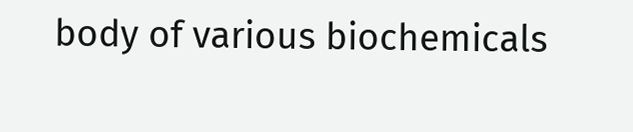body of various biochemicals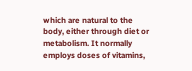which are natural to the body, either through diet or metabolism. It normally employs doses of vitamins,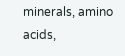minerals, amino acids,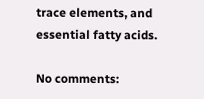trace elements, and essential fatty acids.

No comments: